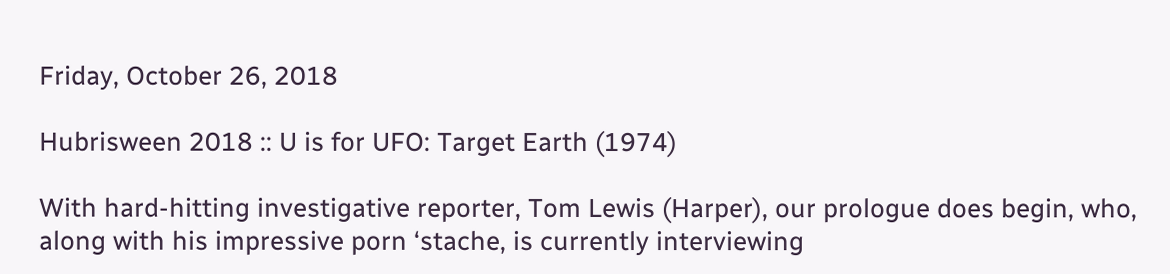Friday, October 26, 2018

Hubrisween 2018 :: U is for UFO: Target Earth (1974)

With hard-hitting investigative reporter, Tom Lewis (Harper), our prologue does begin, who, along with his impressive porn ‘stache, is currently interviewing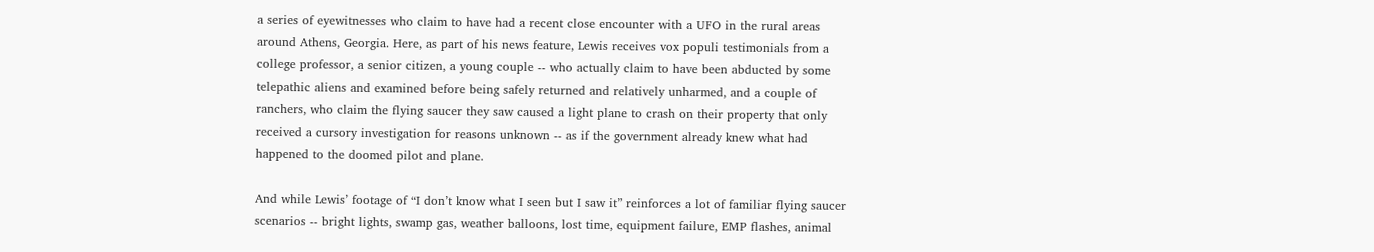a series of eyewitnesses who claim to have had a recent close encounter with a UFO in the rural areas around Athens, Georgia. Here, as part of his news feature, Lewis receives vox populi testimonials from a college professor, a senior citizen, a young couple -- who actually claim to have been abducted by some telepathic aliens and examined before being safely returned and relatively unharmed, and a couple of ranchers, who claim the flying saucer they saw caused a light plane to crash on their property that only received a cursory investigation for reasons unknown -- as if the government already knew what had happened to the doomed pilot and plane.

And while Lewis’ footage of “I don’t know what I seen but I saw it” reinforces a lot of familiar flying saucer scenarios -- bright lights, swamp gas, weather balloons, lost time, equipment failure, EMP flashes, animal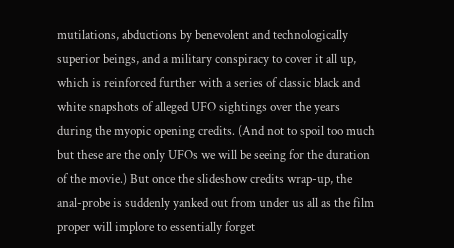mutilations, abductions by benevolent and technologically superior beings, and a military conspiracy to cover it all up, which is reinforced further with a series of classic black and white snapshots of alleged UFO sightings over the years during the myopic opening credits. (And not to spoil too much but these are the only UFOs we will be seeing for the duration of the movie.) But once the slideshow credits wrap-up, the anal-probe is suddenly yanked out from under us all as the film proper will implore to essentially forget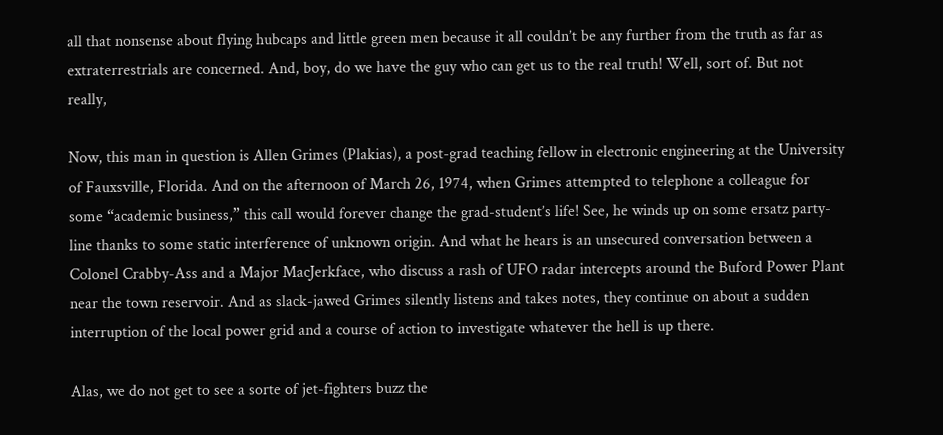all that nonsense about flying hubcaps and little green men because it all couldn’t be any further from the truth as far as extraterrestrials are concerned. And, boy, do we have the guy who can get us to the real truth! Well, sort of. But not really,

Now, this man in question is Allen Grimes (Plakias), a post-grad teaching fellow in electronic engineering at the University of Fauxsville, Florida. And on the afternoon of March 26, 1974, when Grimes attempted to telephone a colleague for some “academic business,” this call would forever change the grad-student’s life! See, he winds up on some ersatz party-line thanks to some static interference of unknown origin. And what he hears is an unsecured conversation between a Colonel Crabby-Ass and a Major MacJerkface, who discuss a rash of UFO radar intercepts around the Buford Power Plant near the town reservoir. And as slack-jawed Grimes silently listens and takes notes, they continue on about a sudden interruption of the local power grid and a course of action to investigate whatever the hell is up there.

Alas, we do not get to see a sorte of jet-fighters buzz the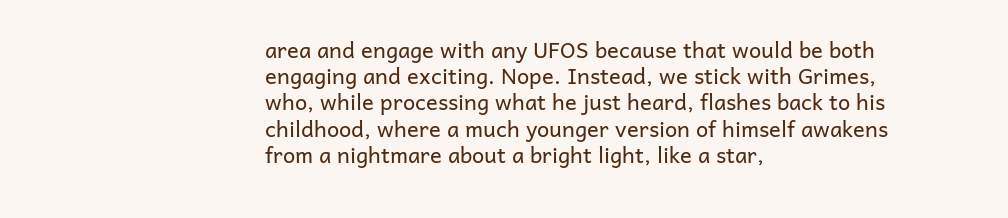area and engage with any UFOS because that would be both engaging and exciting. Nope. Instead, we stick with Grimes, who, while processing what he just heard, flashes back to his childhood, where a much younger version of himself awakens from a nightmare about a bright light, like a star,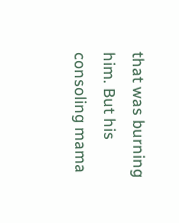that was burning him. But his consoling mama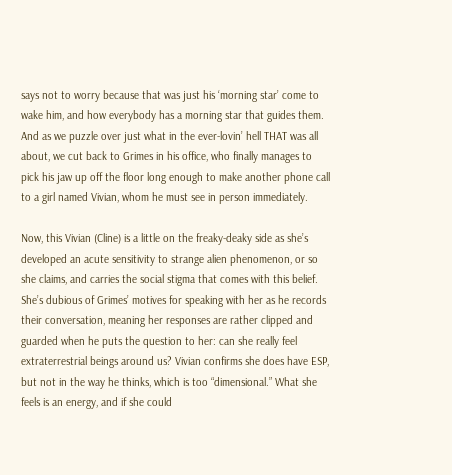says not to worry because that was just his ‘morning star’ come to wake him, and how everybody has a morning star that guides them. And as we puzzle over just what in the ever-lovin’ hell THAT was all about, we cut back to Grimes in his office, who finally manages to pick his jaw up off the floor long enough to make another phone call to a girl named Vivian, whom he must see in person immediately.

Now, this Vivian (Cline) is a little on the freaky-deaky side as she’s developed an acute sensitivity to strange alien phenomenon, or so she claims, and carries the social stigma that comes with this belief. She’s dubious of Grimes’ motives for speaking with her as he records their conversation, meaning her responses are rather clipped and guarded when he puts the question to her: can she really feel extraterrestrial beings around us? Vivian confirms she does have ESP, but not in the way he thinks, which is too “dimensional.” What she feels is an energy, and if she could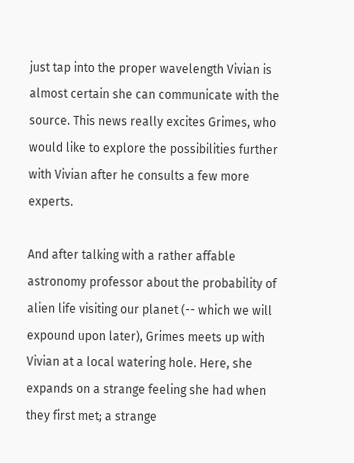just tap into the proper wavelength Vivian is almost certain she can communicate with the source. This news really excites Grimes, who would like to explore the possibilities further with Vivian after he consults a few more experts.

And after talking with a rather affable astronomy professor about the probability of alien life visiting our planet (-- which we will expound upon later), Grimes meets up with Vivian at a local watering hole. Here, she expands on a strange feeling she had when they first met; a strange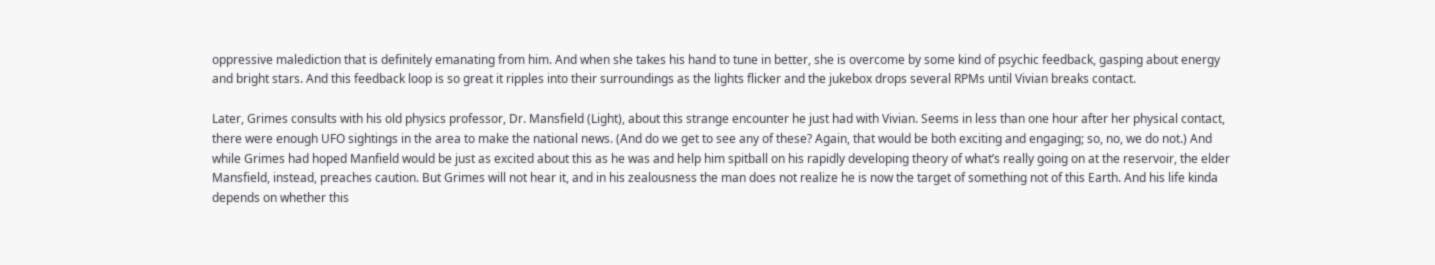oppressive malediction that is definitely emanating from him. And when she takes his hand to tune in better, she is overcome by some kind of psychic feedback, gasping about energy and bright stars. And this feedback loop is so great it ripples into their surroundings as the lights flicker and the jukebox drops several RPMs until Vivian breaks contact.

Later, Grimes consults with his old physics professor, Dr. Mansfield (Light), about this strange encounter he just had with Vivian. Seems in less than one hour after her physical contact, there were enough UFO sightings in the area to make the national news. (And do we get to see any of these? Again, that would be both exciting and engaging; so, no, we do not.) And while Grimes had hoped Manfield would be just as excited about this as he was and help him spitball on his rapidly developing theory of what’s really going on at the reservoir, the elder Mansfield, instead, preaches caution. But Grimes will not hear it, and in his zealousness the man does not realize he is now the target of something not of this Earth. And his life kinda depends on whether this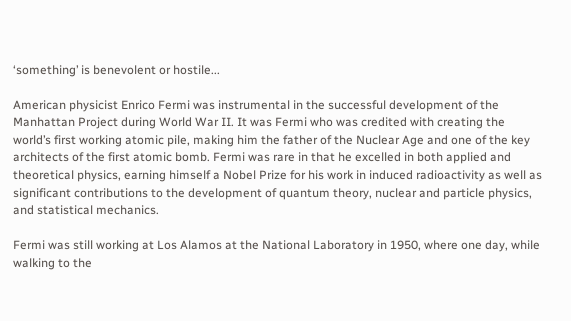‘something’ is benevolent or hostile...

American physicist Enrico Fermi was instrumental in the successful development of the Manhattan Project during World War II. It was Fermi who was credited with creating the world’s first working atomic pile, making him the father of the Nuclear Age and one of the key architects of the first atomic bomb. Fermi was rare in that he excelled in both applied and theoretical physics, earning himself a Nobel Prize for his work in induced radioactivity as well as significant contributions to the development of quantum theory, nuclear and particle physics, and statistical mechanics.

Fermi was still working at Los Alamos at the National Laboratory in 1950, where one day, while walking to the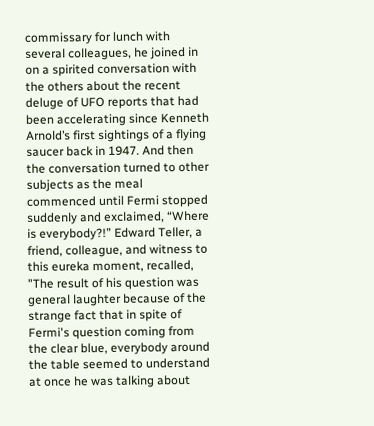commissary for lunch with several colleagues, he joined in on a spirited conversation with the others about the recent deluge of UFO reports that had been accelerating since Kenneth Arnold’s first sightings of a flying saucer back in 1947. And then the conversation turned to other subjects as the meal commenced until Fermi stopped suddenly and exclaimed, “Where is everybody?!” Edward Teller, a friend, colleague, and witness to this eureka moment, recalled, "The result of his question was general laughter because of the strange fact that in spite of Fermi's question coming from the clear blue, everybody around the table seemed to understand at once he was talking about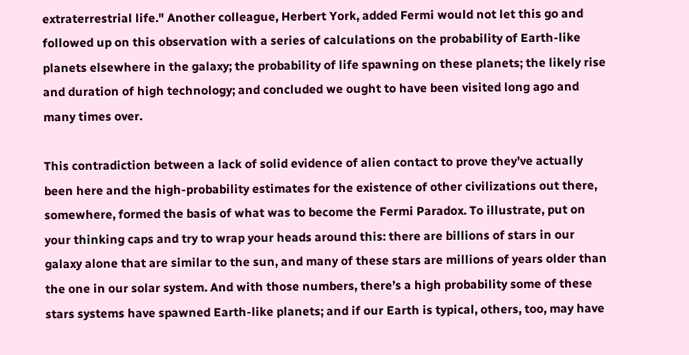extraterrestrial life." Another colleague, Herbert York, added Fermi would not let this go and followed up on this observation with a series of calculations on the probability of Earth-like planets elsewhere in the galaxy; the probability of life spawning on these planets; the likely rise and duration of high technology; and concluded we ought to have been visited long ago and many times over.

This contradiction between a lack of solid evidence of alien contact to prove they’ve actually been here and the high-probability estimates for the existence of other civilizations out there, somewhere, formed the basis of what was to become the Fermi Paradox. To illustrate, put on your thinking caps and try to wrap your heads around this: there are billions of stars in our galaxy alone that are similar to the sun, and many of these stars are millions of years older than the one in our solar system. And with those numbers, there’s a high probability some of these stars systems have spawned Earth-like planets; and if our Earth is typical, others, too, may have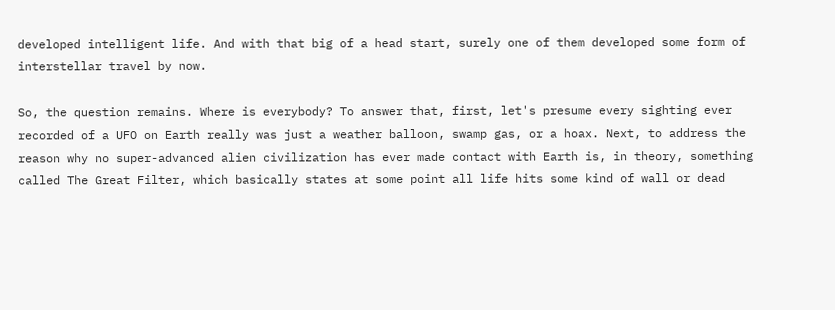developed intelligent life. And with that big of a head start, surely one of them developed some form of interstellar travel by now.

So, the question remains. Where is everybody? To answer that, first, let's presume every sighting ever recorded of a UFO on Earth really was just a weather balloon, swamp gas, or a hoax. Next, to address the reason why no super-advanced alien civilization has ever made contact with Earth is, in theory, something called The Great Filter, which basically states at some point all life hits some kind of wall or dead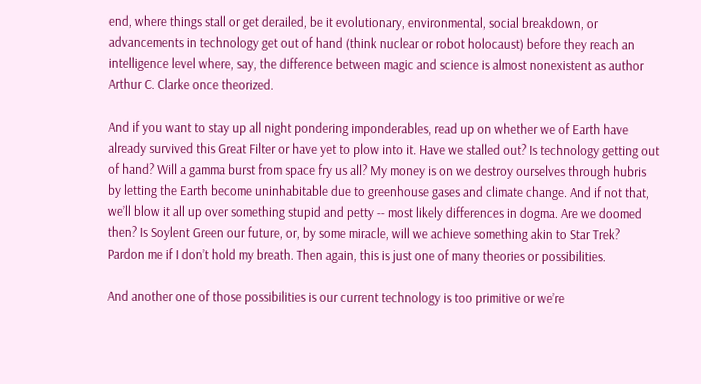end, where things stall or get derailed, be it evolutionary, environmental, social breakdown, or advancements in technology get out of hand (think nuclear or robot holocaust) before they reach an intelligence level where, say, the difference between magic and science is almost nonexistent as author Arthur C. Clarke once theorized.

And if you want to stay up all night pondering imponderables, read up on whether we of Earth have already survived this Great Filter or have yet to plow into it. Have we stalled out? Is technology getting out of hand? Will a gamma burst from space fry us all? My money is on we destroy ourselves through hubris by letting the Earth become uninhabitable due to greenhouse gases and climate change. And if not that, we’ll blow it all up over something stupid and petty -- most likely differences in dogma. Are we doomed then? Is Soylent Green our future, or, by some miracle, will we achieve something akin to Star Trek? Pardon me if I don’t hold my breath. Then again, this is just one of many theories or possibilities.

And another one of those possibilities is our current technology is too primitive or we’re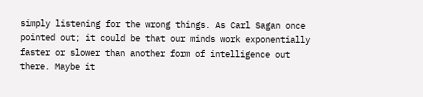simply listening for the wrong things. As Carl Sagan once pointed out; it could be that our minds work exponentially faster or slower than another form of intelligence out there. Maybe it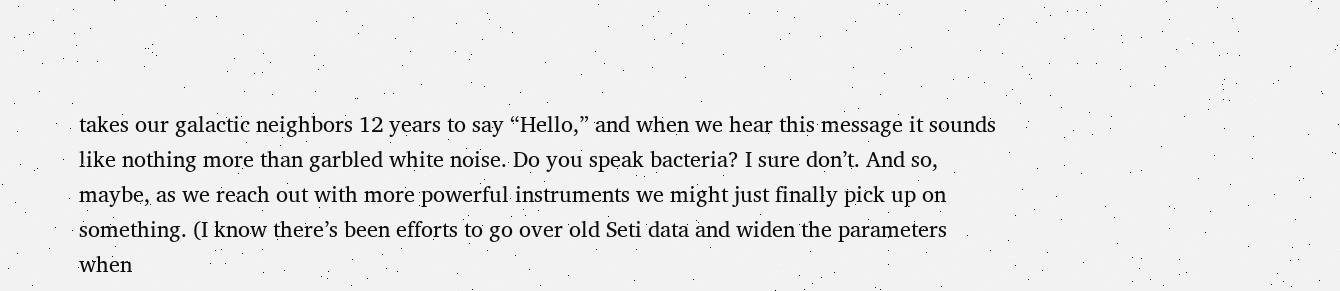takes our galactic neighbors 12 years to say “Hello,” and when we hear this message it sounds like nothing more than garbled white noise. Do you speak bacteria? I sure don’t. And so, maybe, as we reach out with more powerful instruments we might just finally pick up on something. (I know there’s been efforts to go over old Seti data and widen the parameters when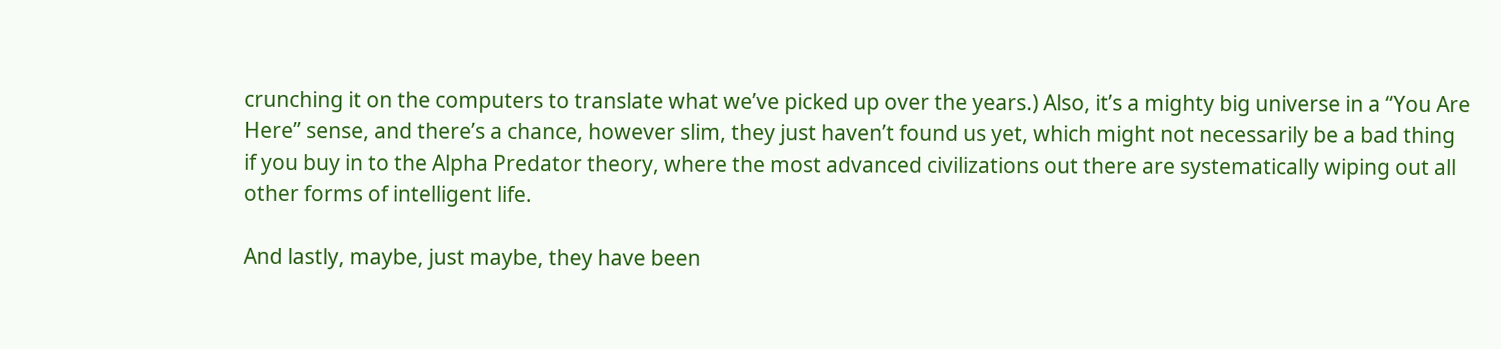crunching it on the computers to translate what we’ve picked up over the years.) Also, it’s a mighty big universe in a “You Are Here” sense, and there’s a chance, however slim, they just haven’t found us yet, which might not necessarily be a bad thing if you buy in to the Alpha Predator theory, where the most advanced civilizations out there are systematically wiping out all other forms of intelligent life.

And lastly, maybe, just maybe, they have been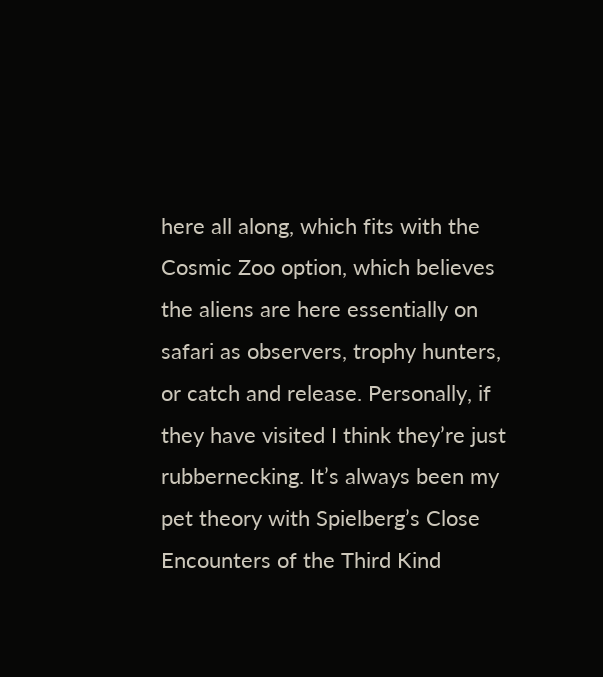here all along, which fits with the Cosmic Zoo option, which believes the aliens are here essentially on safari as observers, trophy hunters, or catch and release. Personally, if they have visited I think they’re just rubbernecking. It’s always been my pet theory with Spielberg’s Close Encounters of the Third Kind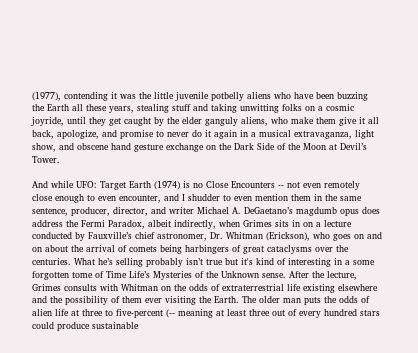(1977), contending it was the little juvenile potbelly aliens who have been buzzing the Earth all these years, stealing stuff and taking unwitting folks on a cosmic joyride, until they get caught by the elder ganguly aliens, who make them give it all back, apologize, and promise to never do it again in a musical extravaganza, light show, and obscene hand gesture exchange on the Dark Side of the Moon at Devil’s Tower.

And while UFO: Target Earth (1974) is no Close Encounters -- not even remotely close enough to even encounter, and I shudder to even mention them in the same sentence, producer, director, and writer Michael A. DeGaetano’s magdumb opus does address the Fermi Paradox, albeit indirectly, when Grimes sits in on a lecture conducted by Fauxville’s chief astronomer, Dr. Whitman (Erickson), who goes on and on about the arrival of comets being harbingers of great cataclysms over the centuries. What he’s selling probably isn’t true but it's kind of interesting in a some forgotten tome of Time Life’s Mysteries of the Unknown sense. After the lecture, Grimes consults with Whitman on the odds of extraterrestrial life existing elsewhere and the possibility of them ever visiting the Earth. The older man puts the odds of alien life at three to five-percent (-- meaning at least three out of every hundred stars could produce sustainable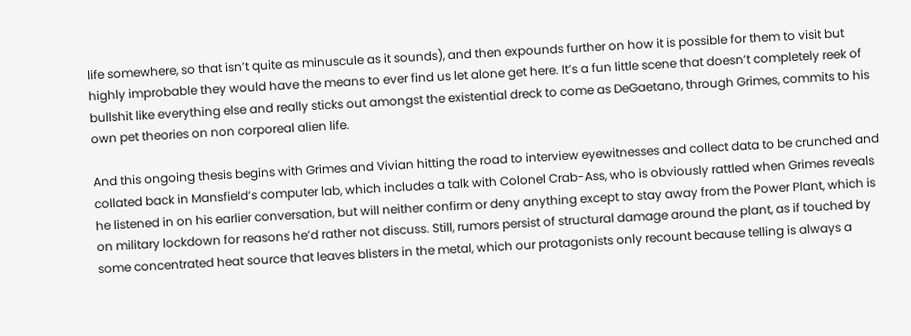life somewhere, so that isn’t quite as minuscule as it sounds), and then expounds further on how it is possible for them to visit but highly improbable they would have the means to ever find us let alone get here. It’s a fun little scene that doesn’t completely reek of bullshit like everything else and really sticks out amongst the existential dreck to come as DeGaetano, through Grimes, commits to his own pet theories on non corporeal alien life.

And this ongoing thesis begins with Grimes and Vivian hitting the road to interview eyewitnesses and collect data to be crunched and collated back in Mansfield’s computer lab, which includes a talk with Colonel Crab-Ass, who is obviously rattled when Grimes reveals he listened in on his earlier conversation, but will neither confirm or deny anything except to stay away from the Power Plant, which is on military lockdown for reasons he’d rather not discuss. Still, rumors persist of structural damage around the plant, as if touched by some concentrated heat source that leaves blisters in the metal, which our protagonists only recount because telling is always a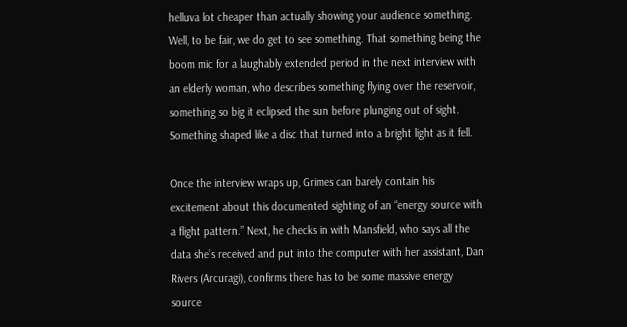helluva lot cheaper than actually showing your audience something. Well, to be fair, we do get to see something. That something being the boom mic for a laughably extended period in the next interview with an elderly woman, who describes something flying over the reservoir, something so big it eclipsed the sun before plunging out of sight. Something shaped like a disc that turned into a bright light as it fell.

Once the interview wraps up, Grimes can barely contain his excitement about this documented sighting of an “energy source with a flight pattern.” Next, he checks in with Mansfield, who says all the data she’s received and put into the computer with her assistant, Dan Rivers (Arcuragi), confirms there has to be some massive energy source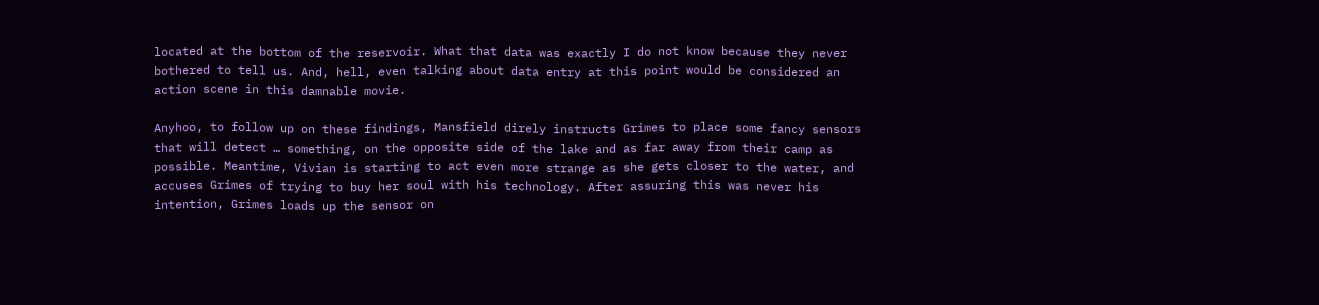located at the bottom of the reservoir. What that data was exactly I do not know because they never bothered to tell us. And, hell, even talking about data entry at this point would be considered an action scene in this damnable movie.

Anyhoo, to follow up on these findings, Mansfield direly instructs Grimes to place some fancy sensors that will detect … something, on the opposite side of the lake and as far away from their camp as possible. Meantime, Vivian is starting to act even more strange as she gets closer to the water, and accuses Grimes of trying to buy her soul with his technology. After assuring this was never his intention, Grimes loads up the sensor on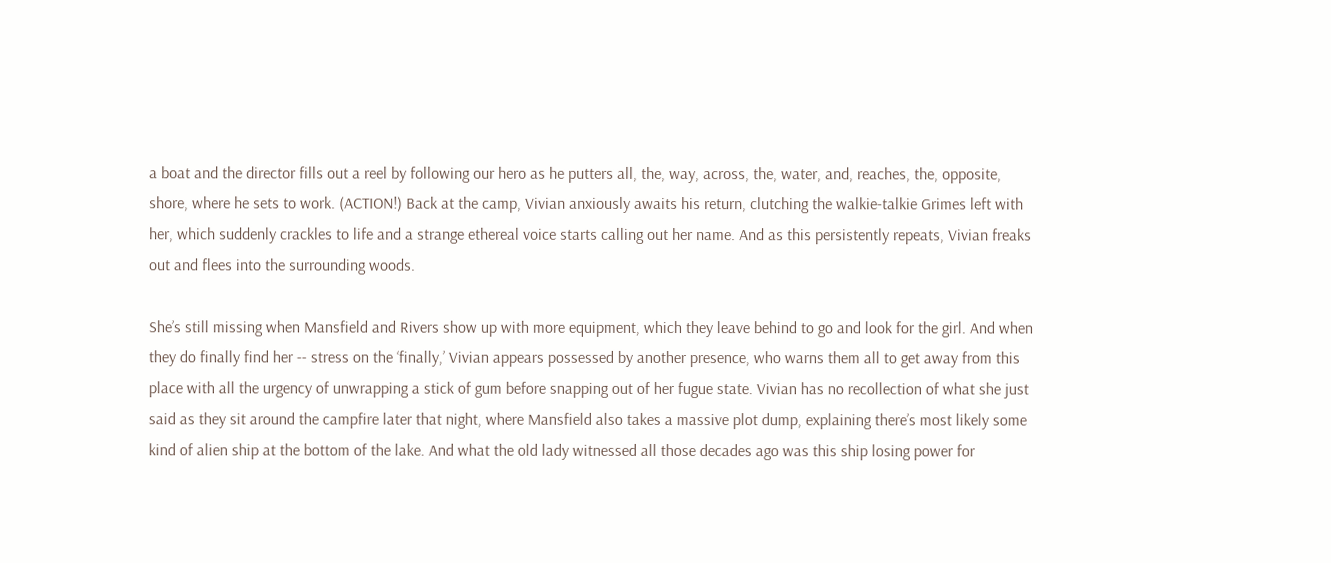a boat and the director fills out a reel by following our hero as he putters all, the, way, across, the, water, and, reaches, the, opposite, shore, where he sets to work. (ACTION!) Back at the camp, Vivian anxiously awaits his return, clutching the walkie-talkie Grimes left with her, which suddenly crackles to life and a strange ethereal voice starts calling out her name. And as this persistently repeats, Vivian freaks out and flees into the surrounding woods.

She’s still missing when Mansfield and Rivers show up with more equipment, which they leave behind to go and look for the girl. And when they do finally find her -- stress on the ‘finally,’ Vivian appears possessed by another presence, who warns them all to get away from this place with all the urgency of unwrapping a stick of gum before snapping out of her fugue state. Vivian has no recollection of what she just said as they sit around the campfire later that night, where Mansfield also takes a massive plot dump, explaining there’s most likely some kind of alien ship at the bottom of the lake. And what the old lady witnessed all those decades ago was this ship losing power for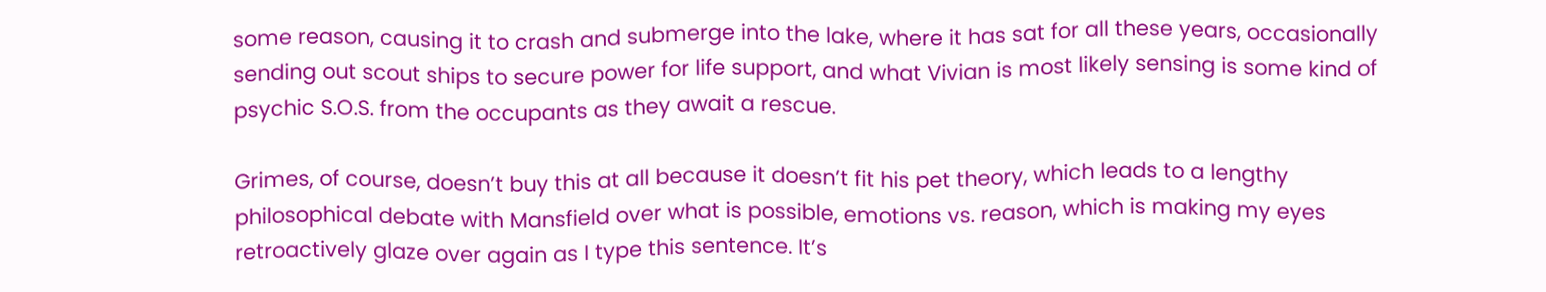some reason, causing it to crash and submerge into the lake, where it has sat for all these years, occasionally sending out scout ships to secure power for life support, and what Vivian is most likely sensing is some kind of psychic S.O.S. from the occupants as they await a rescue.

Grimes, of course, doesn’t buy this at all because it doesn’t fit his pet theory, which leads to a lengthy philosophical debate with Mansfield over what is possible, emotions vs. reason, which is making my eyes retroactively glaze over again as I type this sentence. It’s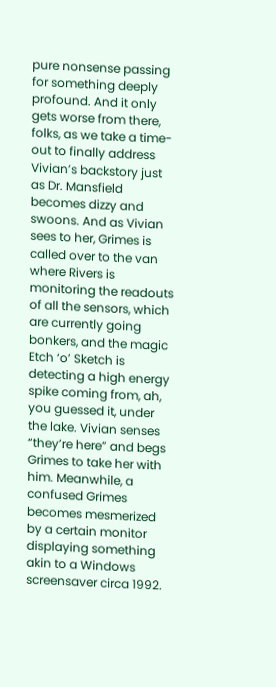pure nonsense passing for something deeply profound. And it only gets worse from there, folks, as we take a time-out to finally address Vivian’s backstory just as Dr. Mansfield becomes dizzy and swoons. And as Vivian sees to her, Grimes is called over to the van where Rivers is monitoring the readouts of all the sensors, which are currently going bonkers, and the magic Etch ‘o’ Sketch is detecting a high energy spike coming from, ah, you guessed it, under the lake. Vivian senses “they’re here” and begs Grimes to take her with him. Meanwhile, a confused Grimes becomes mesmerized by a certain monitor displaying something akin to a Windows screensaver circa 1992.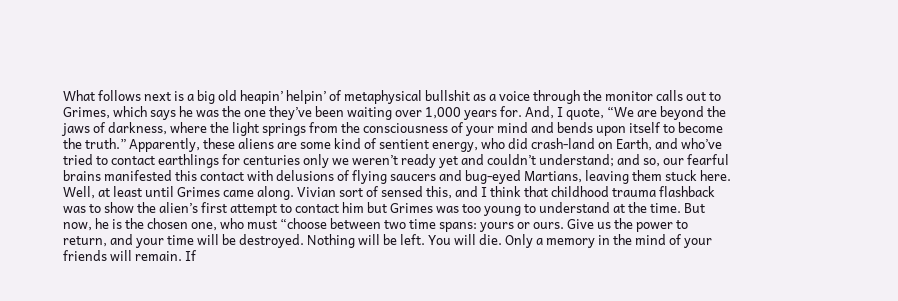What follows next is a big old heapin’ helpin’ of metaphysical bullshit as a voice through the monitor calls out to Grimes, which says he was the one they’ve been waiting over 1,000 years for. And, I quote, “We are beyond the jaws of darkness, where the light springs from the consciousness of your mind and bends upon itself to become the truth.” Apparently, these aliens are some kind of sentient energy, who did crash-land on Earth, and who’ve tried to contact earthlings for centuries only we weren’t ready yet and couldn’t understand; and so, our fearful brains manifested this contact with delusions of flying saucers and bug-eyed Martians, leaving them stuck here. Well, at least until Grimes came along. Vivian sort of sensed this, and I think that childhood trauma flashback was to show the alien’s first attempt to contact him but Grimes was too young to understand at the time. But now, he is the chosen one, who must “choose between two time spans: yours or ours. Give us the power to return, and your time will be destroyed. Nothing will be left. You will die. Only a memory in the mind of your friends will remain. If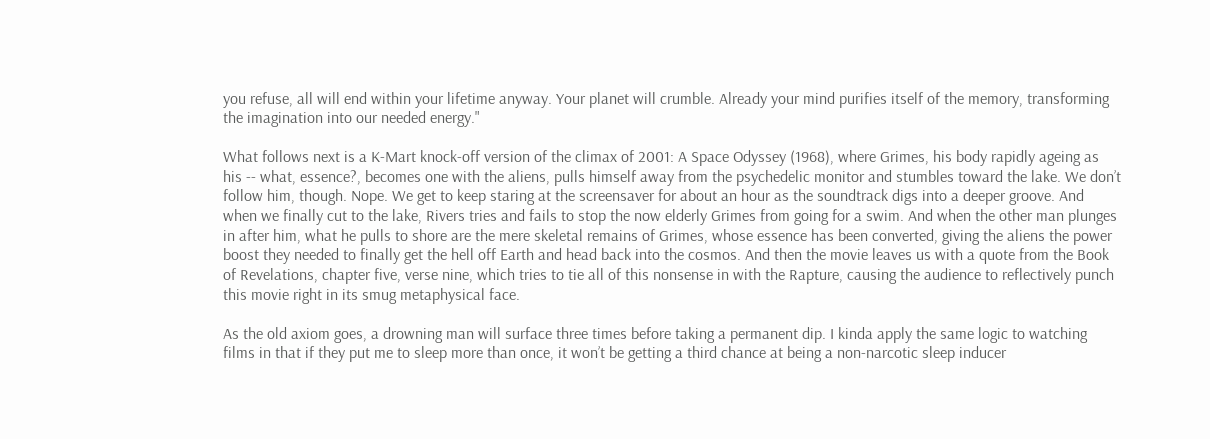you refuse, all will end within your lifetime anyway. Your planet will crumble. Already your mind purifies itself of the memory, transforming the imagination into our needed energy."

What follows next is a K-Mart knock-off version of the climax of 2001: A Space Odyssey (1968), where Grimes, his body rapidly ageing as his -- what, essence?, becomes one with the aliens, pulls himself away from the psychedelic monitor and stumbles toward the lake. We don’t follow him, though. Nope. We get to keep staring at the screensaver for about an hour as the soundtrack digs into a deeper groove. And when we finally cut to the lake, Rivers tries and fails to stop the now elderly Grimes from going for a swim. And when the other man plunges in after him, what he pulls to shore are the mere skeletal remains of Grimes, whose essence has been converted, giving the aliens the power boost they needed to finally get the hell off Earth and head back into the cosmos. And then the movie leaves us with a quote from the Book of Revelations, chapter five, verse nine, which tries to tie all of this nonsense in with the Rapture, causing the audience to reflectively punch this movie right in its smug metaphysical face.

As the old axiom goes, a drowning man will surface three times before taking a permanent dip. I kinda apply the same logic to watching films in that if they put me to sleep more than once, it won’t be getting a third chance at being a non-narcotic sleep inducer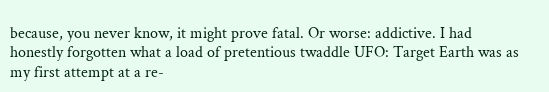because, you never know, it might prove fatal. Or worse: addictive. I had honestly forgotten what a load of pretentious twaddle UFO: Target Earth was as my first attempt at a re-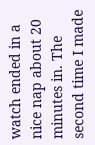watch ended in a nice nap about 20 minutes in. The second time I made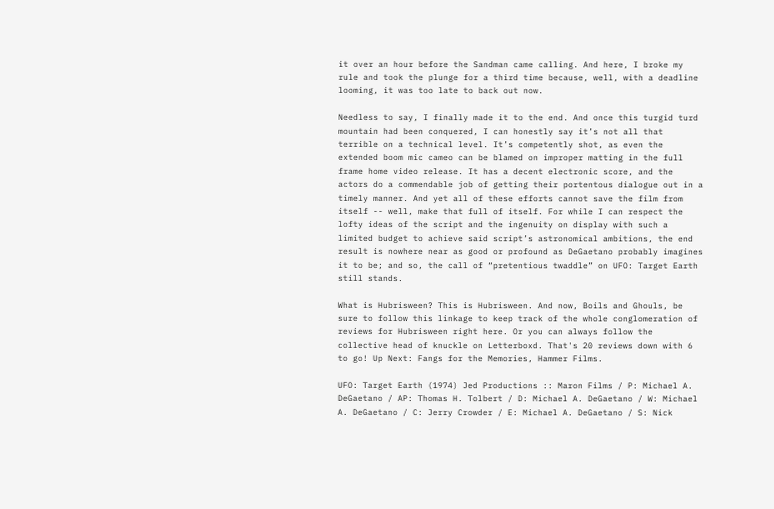it over an hour before the Sandman came calling. And here, I broke my rule and took the plunge for a third time because, well, with a deadline looming, it was too late to back out now.

Needless to say, I finally made it to the end. And once this turgid turd mountain had been conquered, I can honestly say it’s not all that terrible on a technical level. It’s competently shot, as even the extended boom mic cameo can be blamed on improper matting in the full frame home video release. It has a decent electronic score, and the actors do a commendable job of getting their portentous dialogue out in a timely manner. And yet all of these efforts cannot save the film from itself -- well, make that full of itself. For while I can respect the lofty ideas of the script and the ingenuity on display with such a limited budget to achieve said script’s astronomical ambitions, the end result is nowhere near as good or profound as DeGaetano probably imagines it to be; and so, the call of “pretentious twaddle” on UFO: Target Earth still stands.

What is Hubrisween? This is Hubrisween. And now, Boils and Ghouls, be sure to follow this linkage to keep track of the whole conglomeration of reviews for Hubrisween right here. Or you can always follow the collective head of knuckle on Letterboxd. That's 20 reviews down with 6 to go! Up Next: Fangs for the Memories, Hammer Films.

UFO: Target Earth (1974) Jed Productions :: Maron Films / P: Michael A. DeGaetano / AP: Thomas H. Tolbert / D: Michael A. DeGaetano / W: Michael A. DeGaetano / C: Jerry Crowder / E: Michael A. DeGaetano / S: Nick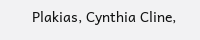Plakias, Cynthia Cline,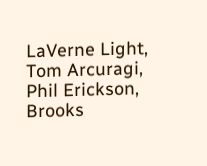LaVerne Light, Tom Arcuragi, Phil Erickson, Brooks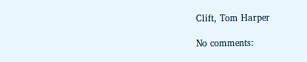Clift, Tom Harper

No comments: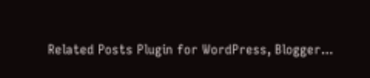Related Posts Plugin for WordPress, Blogger...